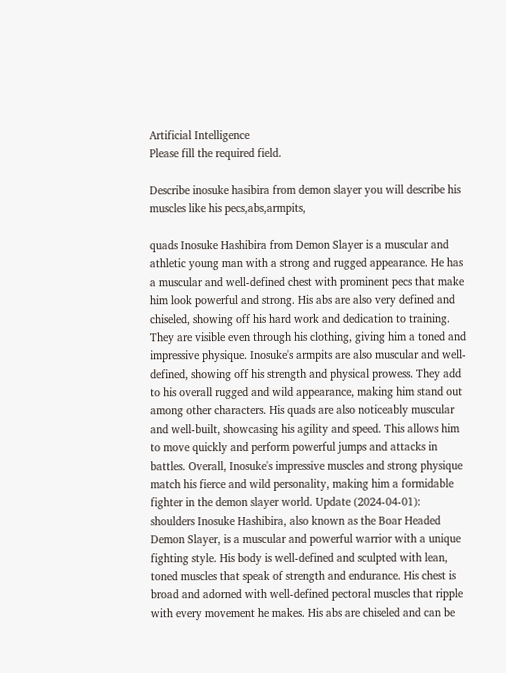Artificial Intelligence
Please fill the required field.

Describe inosuke hasibira from demon slayer you will describe his muscles like his pecs,abs,armpits,

quads Inosuke Hashibira from Demon Slayer is a muscular and athletic young man with a strong and rugged appearance. He has a muscular and well-defined chest with prominent pecs that make him look powerful and strong. His abs are also very defined and chiseled, showing off his hard work and dedication to training. They are visible even through his clothing, giving him a toned and impressive physique. Inosuke's armpits are also muscular and well-defined, showing off his strength and physical prowess. They add to his overall rugged and wild appearance, making him stand out among other characters. His quads are also noticeably muscular and well-built, showcasing his agility and speed. This allows him to move quickly and perform powerful jumps and attacks in battles. Overall, Inosuke's impressive muscles and strong physique match his fierce and wild personality, making him a formidable fighter in the demon slayer world. Update (2024-04-01): shoulders Inosuke Hashibira, also known as the Boar Headed Demon Slayer, is a muscular and powerful warrior with a unique fighting style. His body is well-defined and sculpted with lean, toned muscles that speak of strength and endurance. His chest is broad and adorned with well-defined pectoral muscles that ripple with every movement he makes. His abs are chiseled and can be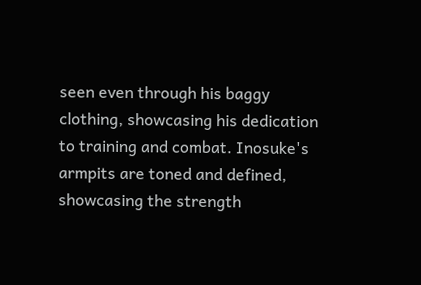seen even through his baggy clothing, showcasing his dedication to training and combat. Inosuke's armpits are toned and defined, showcasing the strength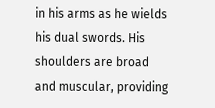in his arms as he wields his dual swords. His shoulders are broad and muscular, providing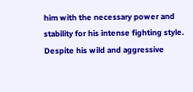him with the necessary power and stability for his intense fighting style. Despite his wild and aggressive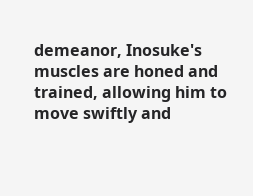demeanor, Inosuke's muscles are honed and trained, allowing him to move swiftly and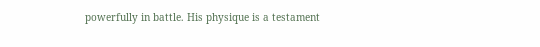powerfully in battle. His physique is a testament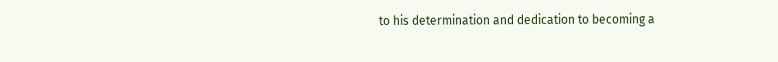to his determination and dedication to becoming a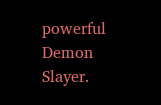powerful Demon Slayer.